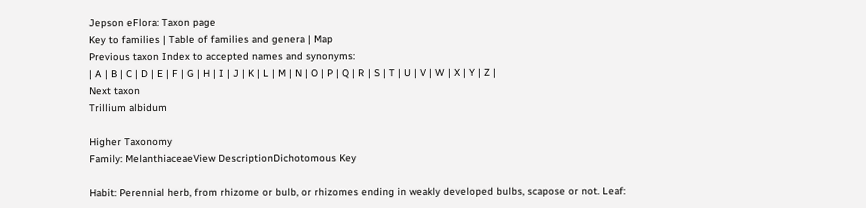Jepson eFlora: Taxon page
Key to families | Table of families and genera | Map
Previous taxon Index to accepted names and synonyms:
| A | B | C | D | E | F | G | H | I | J | K | L | M | N | O | P | Q | R | S | T | U | V | W | X | Y | Z |
Next taxon
Trillium albidum

Higher Taxonomy
Family: MelanthiaceaeView DescriptionDichotomous Key

Habit: Perennial herb, from rhizome or bulb, or rhizomes ending in weakly developed bulbs, scapose or not. Leaf: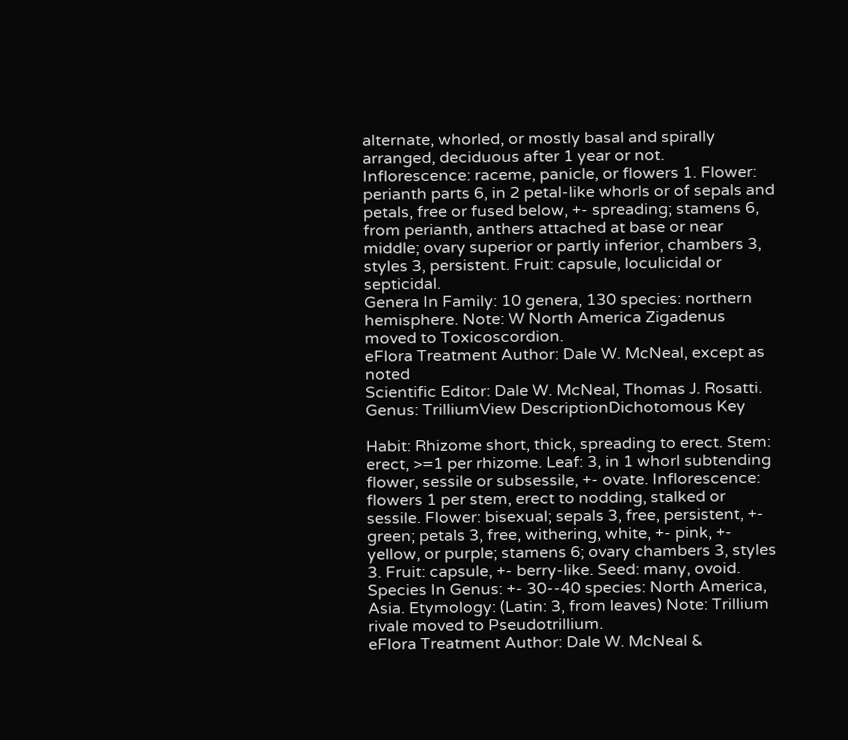alternate, whorled, or mostly basal and spirally arranged, deciduous after 1 year or not. Inflorescence: raceme, panicle, or flowers 1. Flower: perianth parts 6, in 2 petal-like whorls or of sepals and petals, free or fused below, +- spreading; stamens 6, from perianth, anthers attached at base or near middle; ovary superior or partly inferior, chambers 3, styles 3, persistent. Fruit: capsule, loculicidal or septicidal.
Genera In Family: 10 genera, 130 species: northern hemisphere. Note: W North America Zigadenus moved to Toxicoscordion.
eFlora Treatment Author: Dale W. McNeal, except as noted
Scientific Editor: Dale W. McNeal, Thomas J. Rosatti.
Genus: TrilliumView DescriptionDichotomous Key

Habit: Rhizome short, thick, spreading to erect. Stem: erect, >=1 per rhizome. Leaf: 3, in 1 whorl subtending flower, sessile or subsessile, +- ovate. Inflorescence: flowers 1 per stem, erect to nodding, stalked or sessile. Flower: bisexual; sepals 3, free, persistent, +- green; petals 3, free, withering, white, +- pink, +- yellow, or purple; stamens 6; ovary chambers 3, styles 3. Fruit: capsule, +- berry-like. Seed: many, ovoid.
Species In Genus: +- 30--40 species: North America, Asia. Etymology: (Latin: 3, from leaves) Note: Trillium rivale moved to Pseudotrillium.
eFlora Treatment Author: Dale W. McNeal &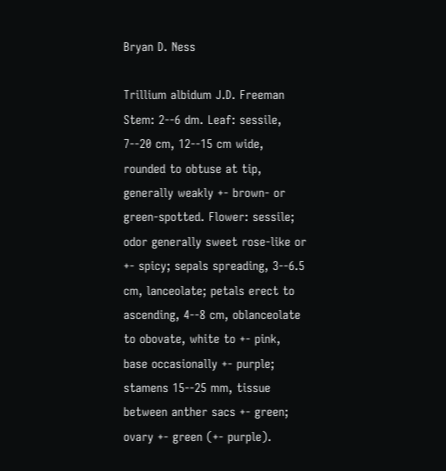Bryan D. Ness

Trillium albidum J.D. Freeman
Stem: 2--6 dm. Leaf: sessile, 7--20 cm, 12--15 cm wide, rounded to obtuse at tip, generally weakly +- brown- or green-spotted. Flower: sessile; odor generally sweet rose-like or +- spicy; sepals spreading, 3--6.5 cm, lanceolate; petals erect to ascending, 4--8 cm, oblanceolate to obovate, white to +- pink, base occasionally +- purple; stamens 15--25 mm, tissue between anther sacs +- green; ovary +- green (+- purple).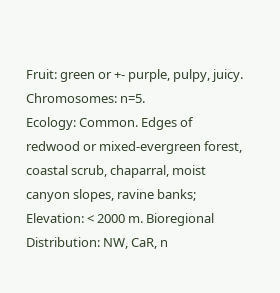Fruit: green or +- purple, pulpy, juicy. Chromosomes: n=5.
Ecology: Common. Edges of redwood or mixed-evergreen forest, coastal scrub, chaparral, moist canyon slopes, ravine banks; Elevation: < 2000 m. Bioregional Distribution: NW, CaR, n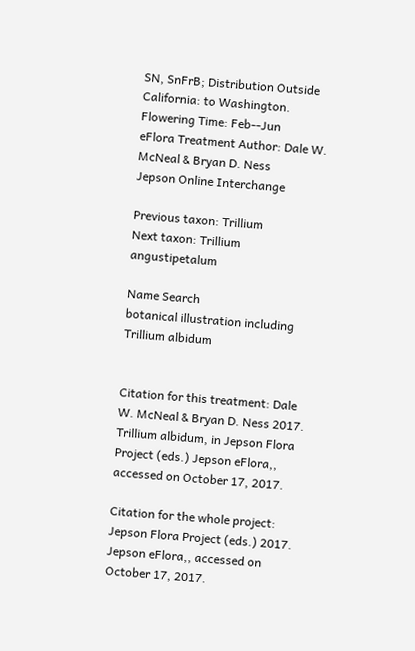SN, SnFrB; Distribution Outside California: to Washington. Flowering Time: Feb--Jun
eFlora Treatment Author: Dale W. McNeal & Bryan D. Ness
Jepson Online Interchange

Previous taxon: Trillium
Next taxon: Trillium angustipetalum

Name Search
botanical illustration including Trillium albidum


Citation for this treatment: Dale W. McNeal & Bryan D. Ness 2017. Trillium albidum, in Jepson Flora Project (eds.) Jepson eFlora,, accessed on October 17, 2017.

Citation for the whole project: Jepson Flora Project (eds.) 2017. Jepson eFlora,, accessed on October 17, 2017.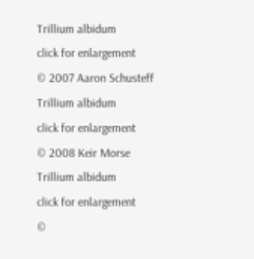Trillium albidum
click for enlargement
© 2007 Aaron Schusteff
Trillium albidum
click for enlargement
© 2008 Keir Morse
Trillium albidum
click for enlargement
©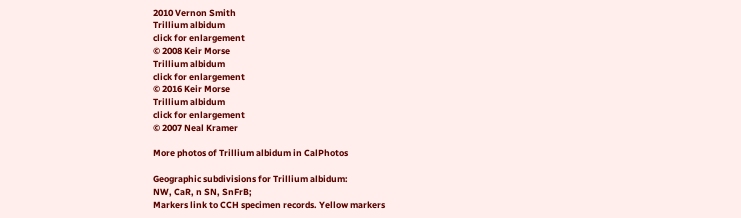2010 Vernon Smith
Trillium albidum
click for enlargement
© 2008 Keir Morse
Trillium albidum
click for enlargement
© 2016 Keir Morse
Trillium albidum
click for enlargement
© 2007 Neal Kramer

More photos of Trillium albidum in CalPhotos

Geographic subdivisions for Trillium albidum:
NW, CaR, n SN, SnFrB;
Markers link to CCH specimen records. Yellow markers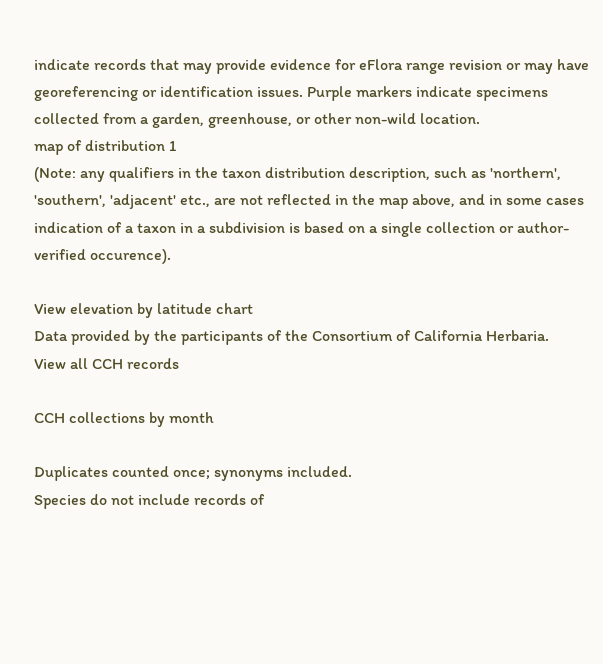indicate records that may provide evidence for eFlora range revision or may have georeferencing or identification issues. Purple markers indicate specimens collected from a garden, greenhouse, or other non-wild location.
map of distribution 1
(Note: any qualifiers in the taxon distribution description, such as 'northern', 'southern', 'adjacent' etc., are not reflected in the map above, and in some cases indication of a taxon in a subdivision is based on a single collection or author-verified occurence).

View elevation by latitude chart
Data provided by the participants of the Consortium of California Herbaria.
View all CCH records

CCH collections by month

Duplicates counted once; synonyms included.
Species do not include records of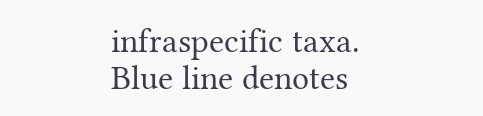infraspecific taxa.
Blue line denotes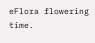eFlora flowering time.